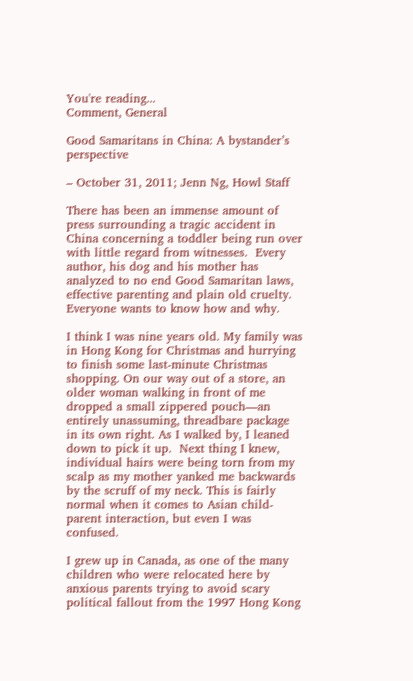You're reading...
Comment, General

Good Samaritans in China: A bystander’s perspective

– October 31, 2011; Jenn Ng, Howl Staff

There has been an immense amount of press surrounding a tragic accident in China concerning a toddler being run over with little regard from witnesses.  Every author, his dog and his mother has analyzed to no end Good Samaritan laws, effective parenting and plain old cruelty.  Everyone wants to know how and why.

I think I was nine years old. My family was in Hong Kong for Christmas and hurrying to finish some last-minute Christmas shopping. On our way out of a store, an older woman walking in front of me dropped a small zippered pouch—an entirely unassuming, threadbare package in its own right. As I walked by, I leaned down to pick it up.  Next thing I knew, individual hairs were being torn from my scalp as my mother yanked me backwards by the scruff of my neck. This is fairly normal when it comes to Asian child-parent interaction, but even I was confused.

I grew up in Canada, as one of the many children who were relocated here by anxious parents trying to avoid scary political fallout from the 1997 Hong Kong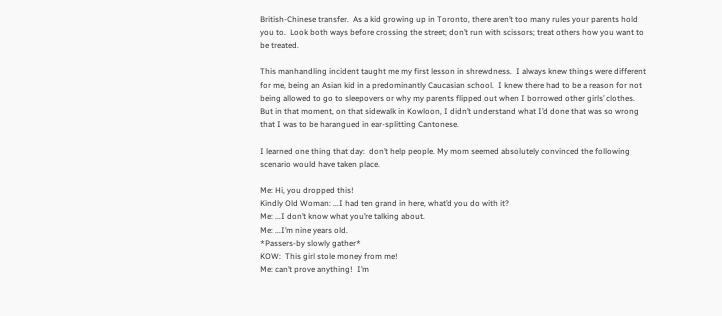British-Chinese transfer.  As a kid growing up in Toronto, there aren’t too many rules your parents hold you to.  Look both ways before crossing the street; don’t run with scissors; treat others how you want to be treated.

This manhandling incident taught me my first lesson in shrewdness.  I always knew things were different for me, being an Asian kid in a predominantly Caucasian school.  I knew there had to be a reason for not being allowed to go to sleepovers or why my parents flipped out when I borrowed other girls’ clothes.  But in that moment, on that sidewalk in Kowloon, I didn’t understand what I’d done that was so wrong that I was to be harangued in ear-splitting Cantonese.

I learned one thing that day:  don’t help people. My mom seemed absolutely convinced the following scenario would have taken place.

Me: Hi, you dropped this!
Kindly Old Woman: ...I had ten grand in here, what’d you do with it?
Me: ...I don’t know what you’re talking about.
Me: ...I’m nine years old.
*Passers-by slowly gather*
KOW:  This girl stole money from me!
Me: can’t prove anything!  I’m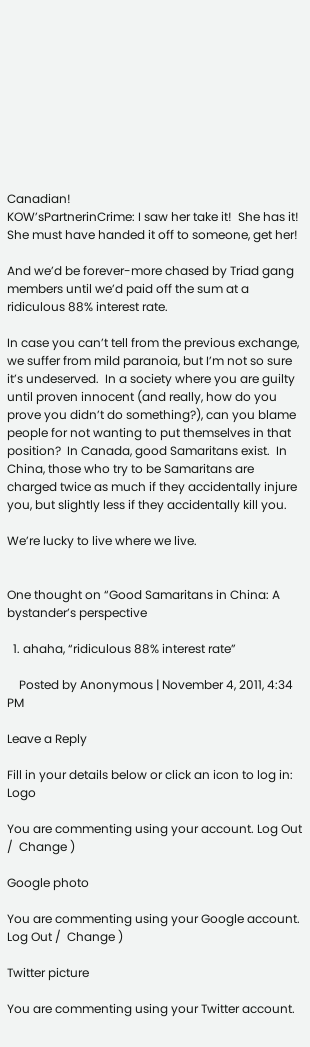Canadian!
KOW’sPartnerinCrime: I saw her take it!  She has it!  She must have handed it off to someone, get her!

And we’d be forever-more chased by Triad gang members until we’d paid off the sum at a ridiculous 88% interest rate.

In case you can’t tell from the previous exchange, we suffer from mild paranoia, but I’m not so sure it’s undeserved.  In a society where you are guilty until proven innocent (and really, how do you prove you didn’t do something?), can you blame people for not wanting to put themselves in that position?  In Canada, good Samaritans exist.  In China, those who try to be Samaritans are charged twice as much if they accidentally injure you, but slightly less if they accidentally kill you.

We’re lucky to live where we live.


One thought on “Good Samaritans in China: A bystander’s perspective

  1. ahaha, “ridiculous 88% interest rate”

    Posted by Anonymous | November 4, 2011, 4:34 PM

Leave a Reply

Fill in your details below or click an icon to log in: Logo

You are commenting using your account. Log Out /  Change )

Google photo

You are commenting using your Google account. Log Out /  Change )

Twitter picture

You are commenting using your Twitter account.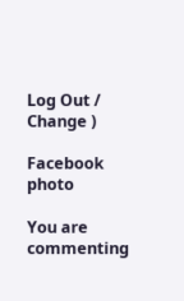Log Out /  Change )

Facebook photo

You are commenting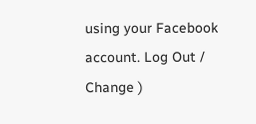using your Facebook account. Log Out /  Change )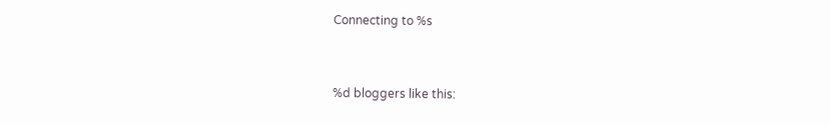Connecting to %s


%d bloggers like this: